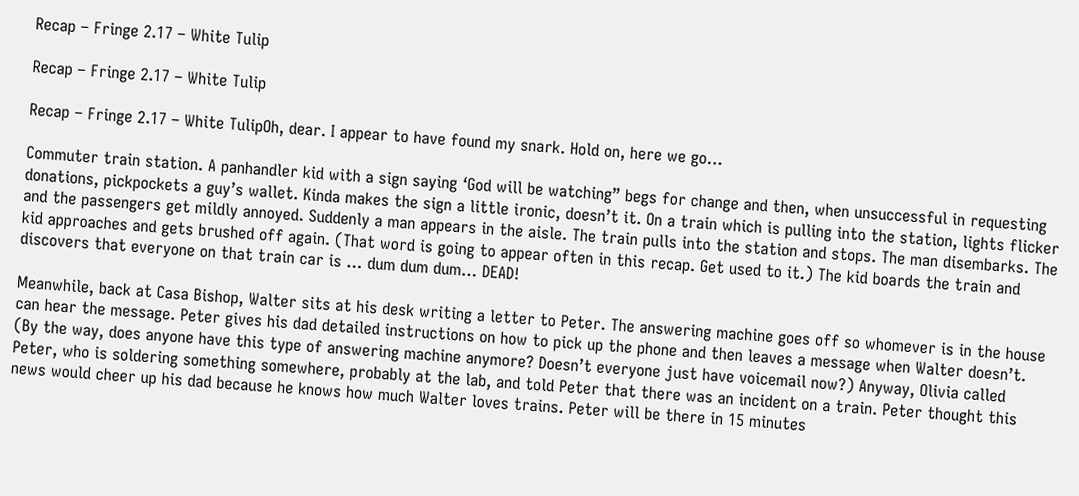Recap – Fringe 2.17 – White Tulip

Recap – Fringe 2.17 – White Tulip

Recap – Fringe 2.17 – White TulipOh, dear. I appear to have found my snark. Hold on, here we go…

Commuter train station. A panhandler kid with a sign saying ‘God will be watching” begs for change and then, when unsuccessful in requesting donations, pickpockets a guy’s wallet. Kinda makes the sign a little ironic, doesn’t it. On a train which is pulling into the station, lights flicker and the passengers get mildly annoyed. Suddenly a man appears in the aisle. The train pulls into the station and stops. The man disembarks. The kid approaches and gets brushed off again. (That word is going to appear often in this recap. Get used to it.) The kid boards the train and discovers that everyone on that train car is … dum dum dum… DEAD!

Meanwhile, back at Casa Bishop, Walter sits at his desk writing a letter to Peter. The answering machine goes off so whomever is in the house can hear the message. Peter gives his dad detailed instructions on how to pick up the phone and then leaves a message when Walter doesn’t. (By the way, does anyone have this type of answering machine anymore? Doesn’t everyone just have voicemail now?) Anyway, Olivia called Peter, who is soldering something somewhere, probably at the lab, and told Peter that there was an incident on a train. Peter thought this news would cheer up his dad because he knows how much Walter loves trains. Peter will be there in 15 minutes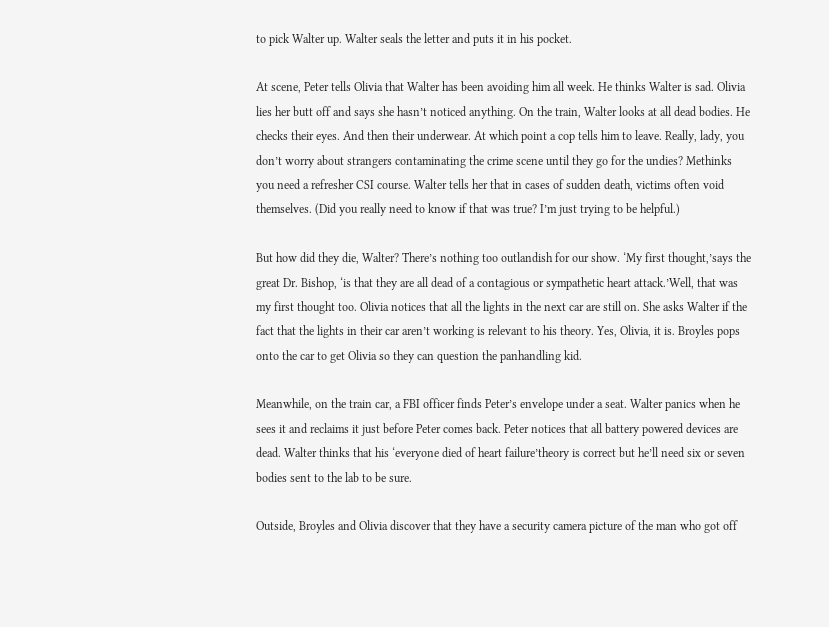to pick Walter up. Walter seals the letter and puts it in his pocket.

At scene, Peter tells Olivia that Walter has been avoiding him all week. He thinks Walter is sad. Olivia lies her butt off and says she hasn’t noticed anything. On the train, Walter looks at all dead bodies. He checks their eyes. And then their underwear. At which point a cop tells him to leave. Really, lady, you don’t worry about strangers contaminating the crime scene until they go for the undies? Methinks you need a refresher CSI course. Walter tells her that in cases of sudden death, victims often void themselves. (Did you really need to know if that was true? I’m just trying to be helpful.)

But how did they die, Walter? There’s nothing too outlandish for our show. ‘My first thought,’says the great Dr. Bishop, ‘is that they are all dead of a contagious or sympathetic heart attack.’Well, that was my first thought too. Olivia notices that all the lights in the next car are still on. She asks Walter if the fact that the lights in their car aren’t working is relevant to his theory. Yes, Olivia, it is. Broyles pops onto the car to get Olivia so they can question the panhandling kid.

Meanwhile, on the train car, a FBI officer finds Peter’s envelope under a seat. Walter panics when he sees it and reclaims it just before Peter comes back. Peter notices that all battery powered devices are dead. Walter thinks that his ‘everyone died of heart failure’theory is correct but he’ll need six or seven bodies sent to the lab to be sure.

Outside, Broyles and Olivia discover that they have a security camera picture of the man who got off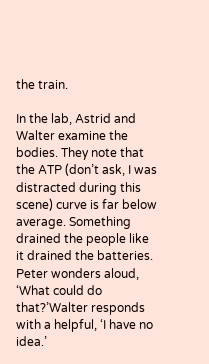the train.

In the lab, Astrid and Walter examine the bodies. They note that the ATP (don’t ask, I was distracted during this scene) curve is far below average. Something drained the people like it drained the batteries. Peter wonders aloud, ‘What could do that?’Walter responds with a helpful, ‘I have no idea.’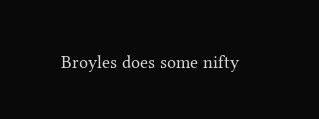Broyles does some nifty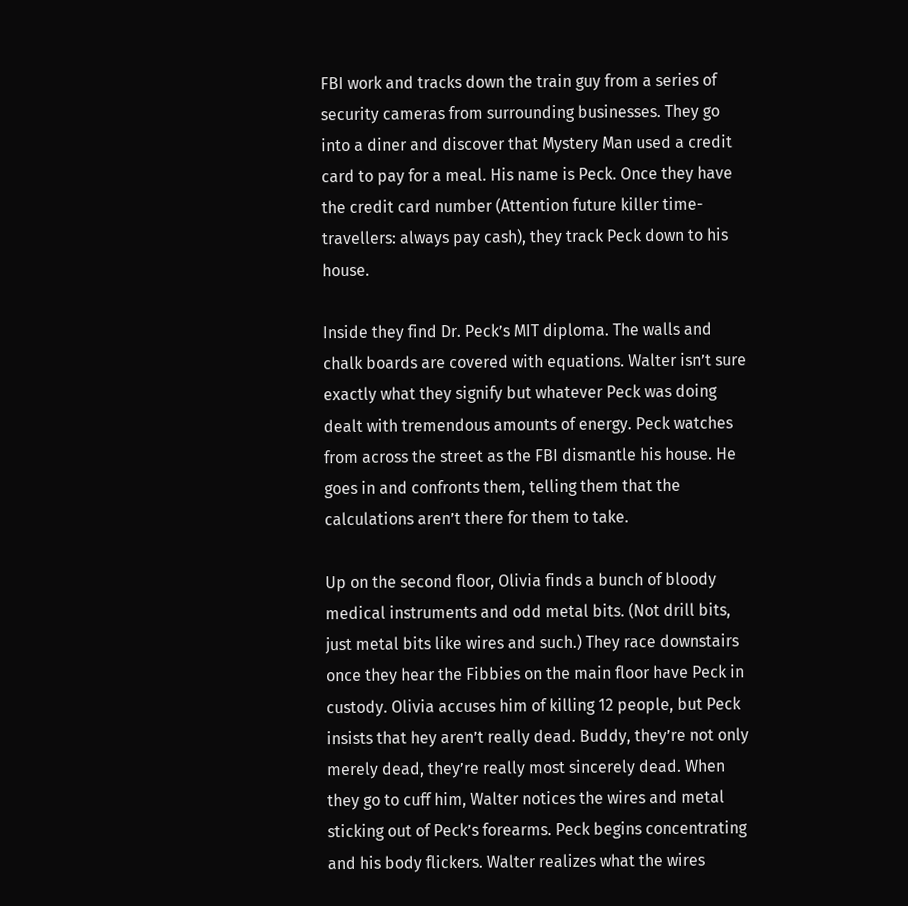FBI work and tracks down the train guy from a series of security cameras from surrounding businesses. They go into a diner and discover that Mystery Man used a credit card to pay for a meal. His name is Peck. Once they have the credit card number (Attention future killer time-travellers: always pay cash), they track Peck down to his house.

Inside they find Dr. Peck’s MIT diploma. The walls and chalk boards are covered with equations. Walter isn’t sure exactly what they signify but whatever Peck was doing dealt with tremendous amounts of energy. Peck watches from across the street as the FBI dismantle his house. He goes in and confronts them, telling them that the calculations aren’t there for them to take.

Up on the second floor, Olivia finds a bunch of bloody medical instruments and odd metal bits. (Not drill bits, just metal bits like wires and such.) They race downstairs once they hear the Fibbies on the main floor have Peck in custody. Olivia accuses him of killing 12 people, but Peck insists that hey aren’t really dead. Buddy, they’re not only merely dead, they’re really most sincerely dead. When they go to cuff him, Walter notices the wires and metal sticking out of Peck’s forearms. Peck begins concentrating and his body flickers. Walter realizes what the wires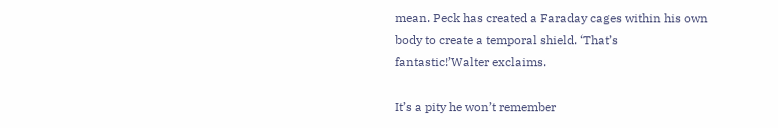mean. Peck has created a Faraday cages within his own body to create a temporal shield. ‘That’s fantastic!’Walter exclaims.

It’s a pity he won’t remember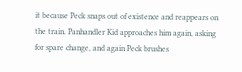it because Peck snaps out of existence and reappears on the train. Panhandler Kid approaches him again, asking for spare change, and again Peck brushes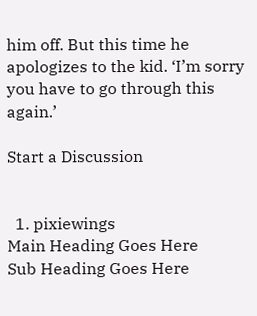him off. But this time he apologizes to the kid. ‘I’m sorry you have to go through this again.’

Start a Discussion


  1. pixiewings
Main Heading Goes Here
Sub Heading Goes Here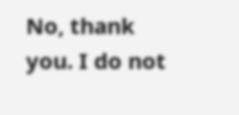No, thank you. I do not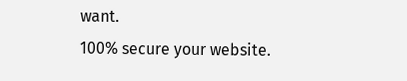want.
100% secure your website.